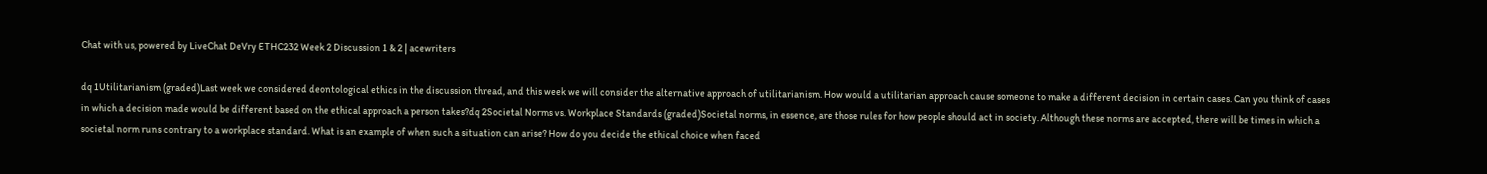Chat with us, powered by LiveChat DeVry ETHC232 Week 2 Discussion 1 & 2 | acewriters

dq 1Utilitarianism (graded)Last week we considered deontological ethics in the discussion thread, and this week we will consider the alternative approach of utilitarianism. How would a utilitarian approach cause someone to make a different decision in certain cases. Can you think of cases in which a decision made would be different based on the ethical approach a person takes?dq 2Societal Norms vs. Workplace Standards (graded)Societal norms, in essence, are those rules for how people should act in society. Although these norms are accepted, there will be times in which a societal norm runs contrary to a workplace standard. What is an example of when such a situation can arise? How do you decide the ethical choice when faced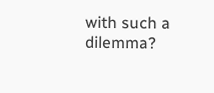with such a dilemma?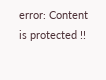error: Content is protected !!